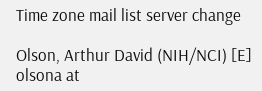Time zone mail list server change

Olson, Arthur David (NIH/NCI) [E] olsona at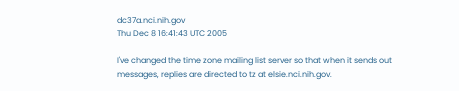dc37a.nci.nih.gov
Thu Dec 8 16:41:43 UTC 2005

I've changed the time zone mailing list server so that when it sends out
messages, replies are directed to tz at elsie.nci.nih.gov.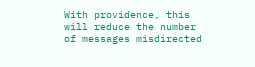With providence, this will reduce the number of messages misdirected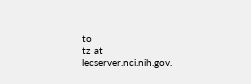to
tz at lecserver.nci.nih.gov.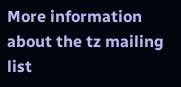More information about the tz mailing list